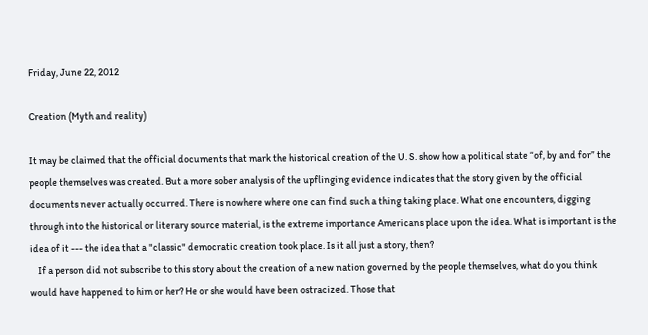Friday, June 22, 2012

Creation (Myth and reality)

It may be claimed that the official documents that mark the historical creation of the U. S. show how a political state “of, by and for” the people themselves was created. But a more sober analysis of the upflinging evidence indicates that the story given by the official documents never actually occurred. There is nowhere where one can find such a thing taking place. What one encounters, digging through into the historical or literary source material, is the extreme importance Americans place upon the idea. What is important is the idea of it --- the idea that a "classic" democratic creation took place. Is it all just a story, then?
    If a person did not subscribe to this story about the creation of a new nation governed by the people themselves, what do you think would have happened to him or her? He or she would have been ostracized. Those that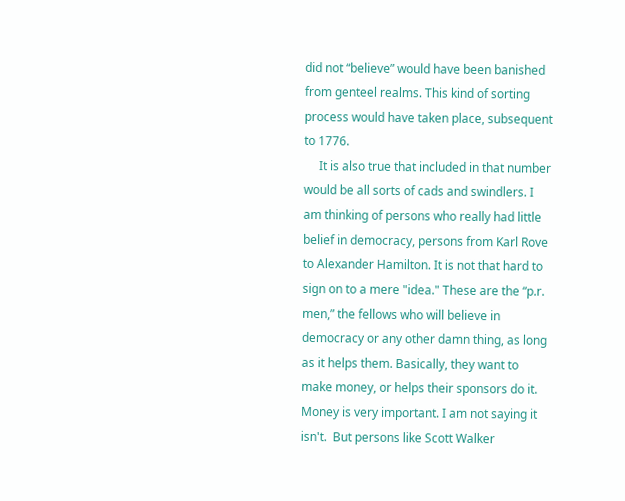did not “believe” would have been banished from genteel realms. This kind of sorting process would have taken place, subsequent to 1776.
     It is also true that included in that number would be all sorts of cads and swindlers. I am thinking of persons who really had little belief in democracy, persons from Karl Rove to Alexander Hamilton. It is not that hard to sign on to a mere "idea." These are the “p.r. men,” the fellows who will believe in democracy or any other damn thing, as long as it helps them. Basically, they want to make money, or helps their sponsors do it. Money is very important. I am not saying it isn't.  But persons like Scott Walker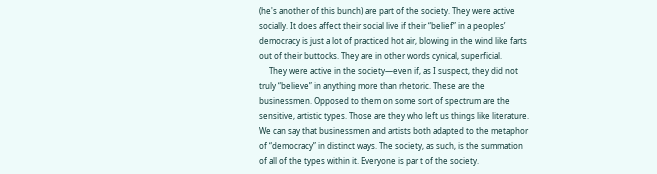(he's another of this bunch) are part of the society. They were active socially. It does affect their social live if their “belief” in a peoples’ democracy is just a lot of practiced hot air, blowing in the wind like farts out of their buttocks. They are in other words cynical, superficial.
     They were active in the society—even if, as I suspect, they did not truly “believe” in anything more than rhetoric. These are the businessmen. Opposed to them on some sort of spectrum are the sensitive, artistic types. Those are they who left us things like literature. We can say that businessmen and artists both adapted to the metaphor of “democracy” in distinct ways. The society, as such, is the summation of all of the types within it. Everyone is par t of the society.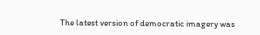The latest version of democratic imagery was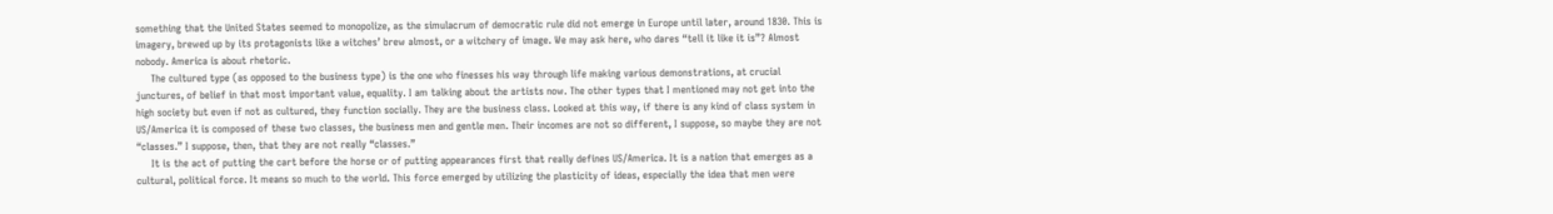something that the United States seemed to monopolize, as the simulacrum of democratic rule did not emerge in Europe until later, around 1830. This is imagery, brewed up by its protagonists like a witches’ brew almost, or a witchery of image. We may ask here, who dares “tell it like it is”? Almost nobody. America is about rhetoric.
     The cultured type (as opposed to the business type) is the one who finesses his way through life making various demonstrations, at crucial junctures, of belief in that most important value, equality. I am talking about the artists now. The other types that I mentioned may not get into the high society but even if not as cultured, they function socially. They are the business class. Looked at this way, if there is any kind of class system in US/America it is composed of these two classes, the business men and gentle men. Their incomes are not so different, I suppose, so maybe they are not “classes.” I suppose, then, that they are not really “classes.”
     It is the act of putting the cart before the horse or of putting appearances first that really defines US/America. It is a nation that emerges as a cultural, political force. It means so much to the world. This force emerged by utilizing the plasticity of ideas, especially the idea that men were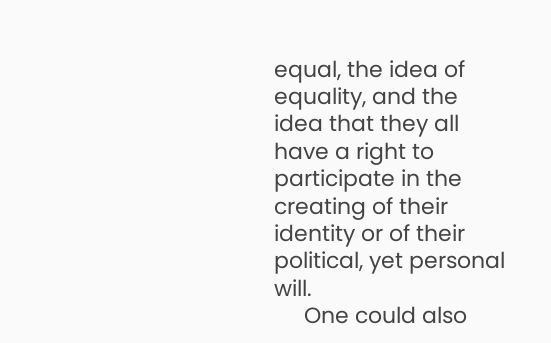equal, the idea of equality, and the idea that they all have a right to participate in the creating of their identity or of their political, yet personal will.
     One could also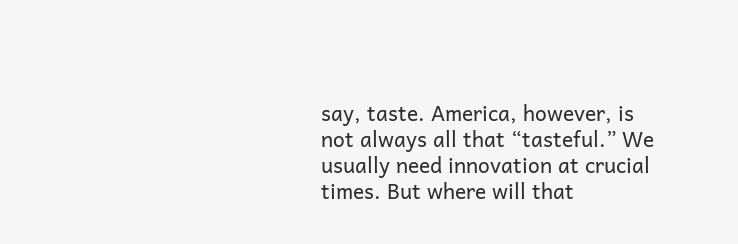say, taste. America, however, is not always all that “tasteful.” We usually need innovation at crucial times. But where will that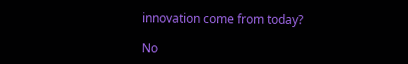innovation come from today?

No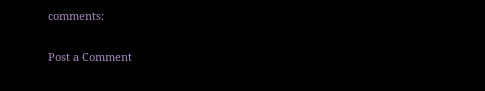comments:

Post a Comment